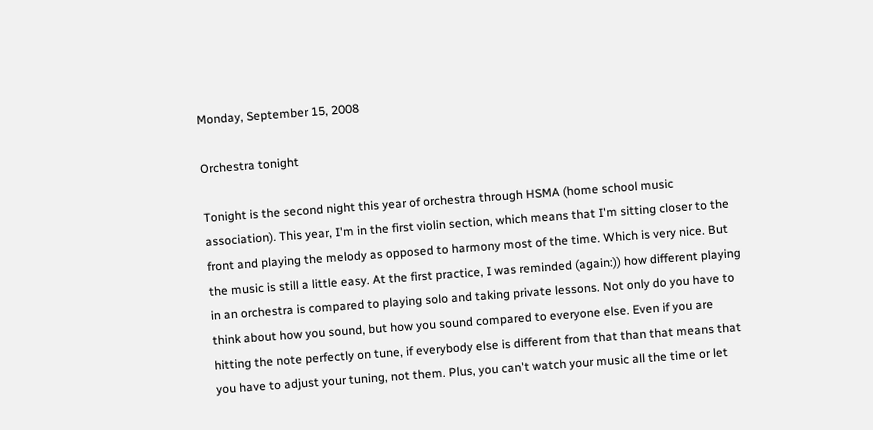Monday, September 15, 2008

Orchestra tonight

Tonight is the second night this year of orchestra through HSMA (home school music association). This year, I'm in the first violin section, which means that I'm sitting closer to the front and playing the melody as opposed to harmony most of the time. Which is very nice. But the music is still a little easy. At the first practice, I was reminded (again:)) how different playing in an orchestra is compared to playing solo and taking private lessons. Not only do you have to think about how you sound, but how you sound compared to everyone else. Even if you are hitting the note perfectly on tune, if everybody else is different from that than that means that you have to adjust your tuning, not them. Plus, you can't watch your music all the time or let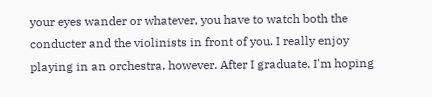your eyes wander or whatever, you have to watch both the conducter and the violinists in front of you. I really enjoy playing in an orchestra, however. After I graduate, I'm hoping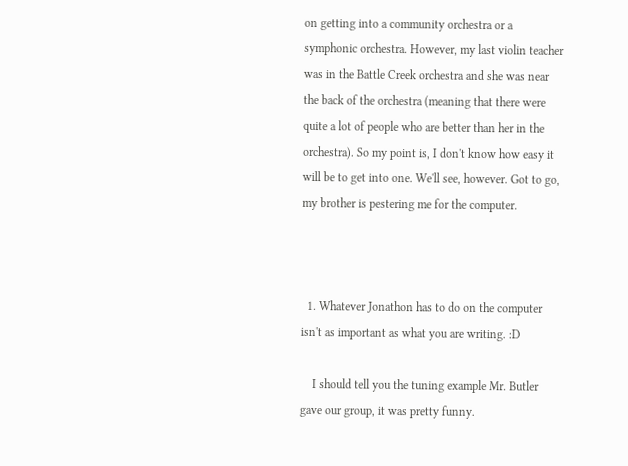on getting into a community orchestra or a symphonic orchestra. However, my last violin teacher was in the Battle Creek orchestra and she was near the back of the orchestra (meaning that there were quite a lot of people who are better than her in the orchestra). So my point is, I don't know how easy it will be to get into one. We'll see, however. Got to go, my brother is pestering me for the computer.



  1. Whatever Jonathon has to do on the computer isn't as important as what you are writing. :D

    I should tell you the tuning example Mr. Butler gave our group, it was pretty funny.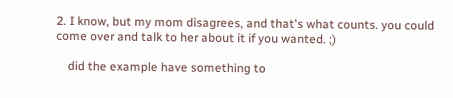2. I know, but my mom disagrees, and that's what counts. you could come over and talk to her about it if you wanted. ;)

    did the example have something to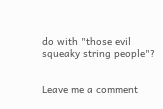do with "those evil squeaky string people"?


Leave me a comment